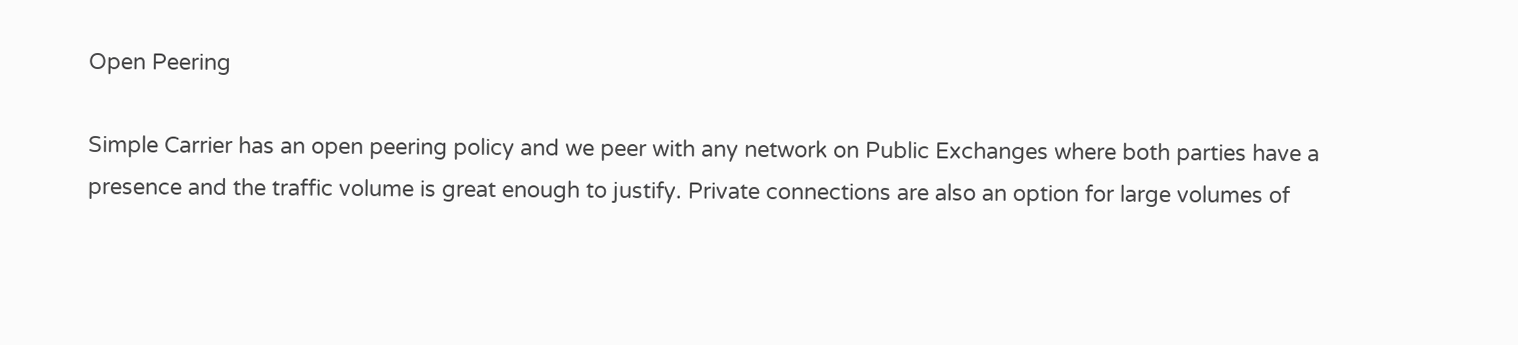Open Peering

Simple Carrier has an open peering policy and we peer with any network on Public Exchanges where both parties have a presence and the traffic volume is great enough to justify. Private connections are also an option for large volumes of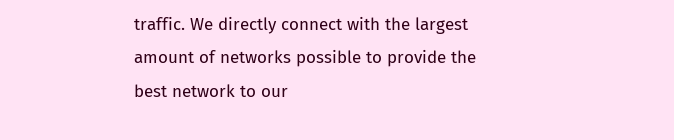traffic. We directly connect with the largest amount of networks possible to provide the best network to our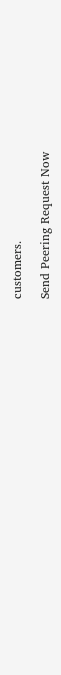customers.

Send Peering Request Now